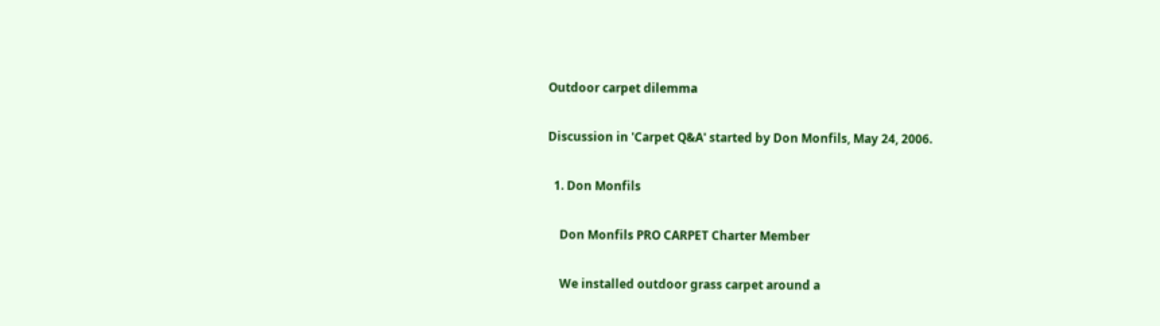Outdoor carpet dilemma

Discussion in 'Carpet Q&A' started by Don Monfils, May 24, 2006.

  1. Don Monfils

    Don Monfils PRO CARPET Charter Member

    We installed outdoor grass carpet around a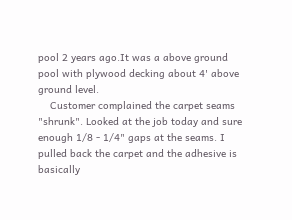pool 2 years ago.It was a above ground pool with plywood decking about 4' above ground level.
    Customer complained the carpet seams "shrunk". Looked at the job today and sure enough 1/8 - 1/4" gaps at the seams. I pulled back the carpet and the adhesive is basically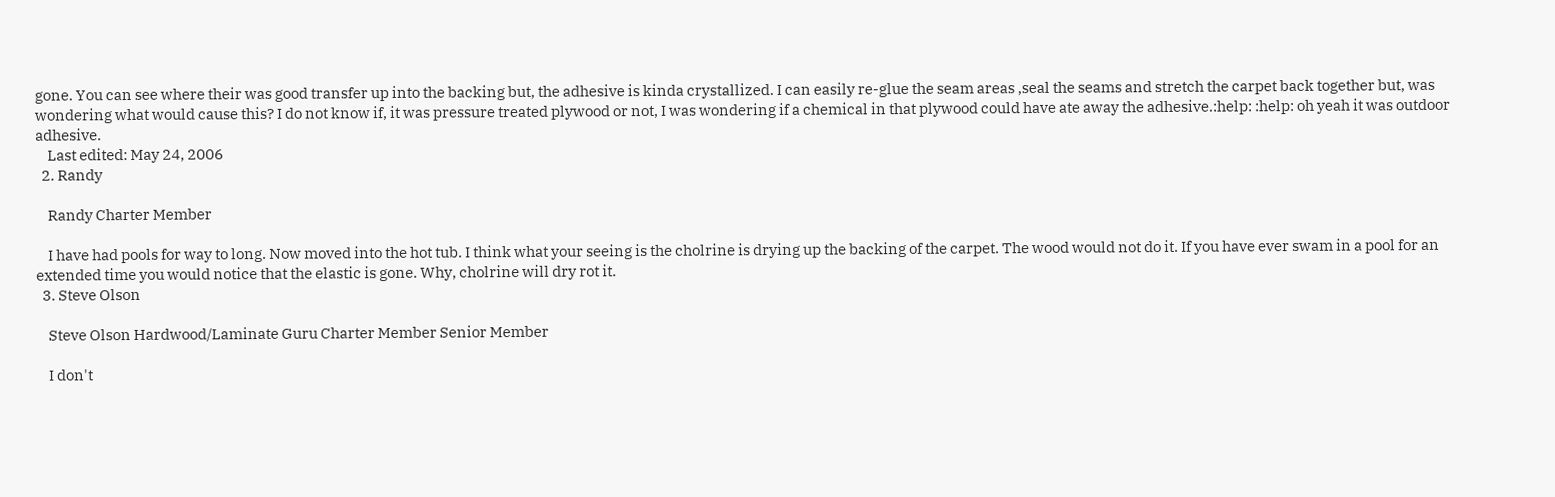gone. You can see where their was good transfer up into the backing but, the adhesive is kinda crystallized. I can easily re-glue the seam areas ,seal the seams and stretch the carpet back together but, was wondering what would cause this? I do not know if, it was pressure treated plywood or not, I was wondering if a chemical in that plywood could have ate away the adhesive.:help: :help: oh yeah it was outdoor adhesive.
    Last edited: May 24, 2006
  2. Randy

    Randy Charter Member

    I have had pools for way to long. Now moved into the hot tub. I think what your seeing is the cholrine is drying up the backing of the carpet. The wood would not do it. If you have ever swam in a pool for an extended time you would notice that the elastic is gone. Why, cholrine will dry rot it.
  3. Steve Olson

    Steve Olson Hardwood/Laminate Guru Charter Member Senior Member

    I don't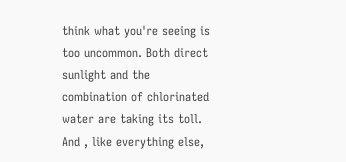think what you're seeing is too uncommon. Both direct sunlight and the combination of chlorinated water are taking its toll. And , like everything else,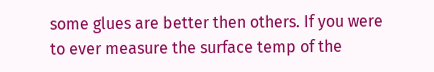some glues are better then others. If you were to ever measure the surface temp of the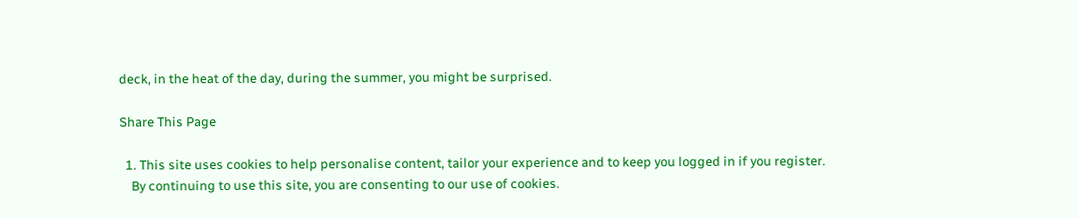deck, in the heat of the day, during the summer, you might be surprised.

Share This Page

  1. This site uses cookies to help personalise content, tailor your experience and to keep you logged in if you register.
    By continuing to use this site, you are consenting to our use of cookies.